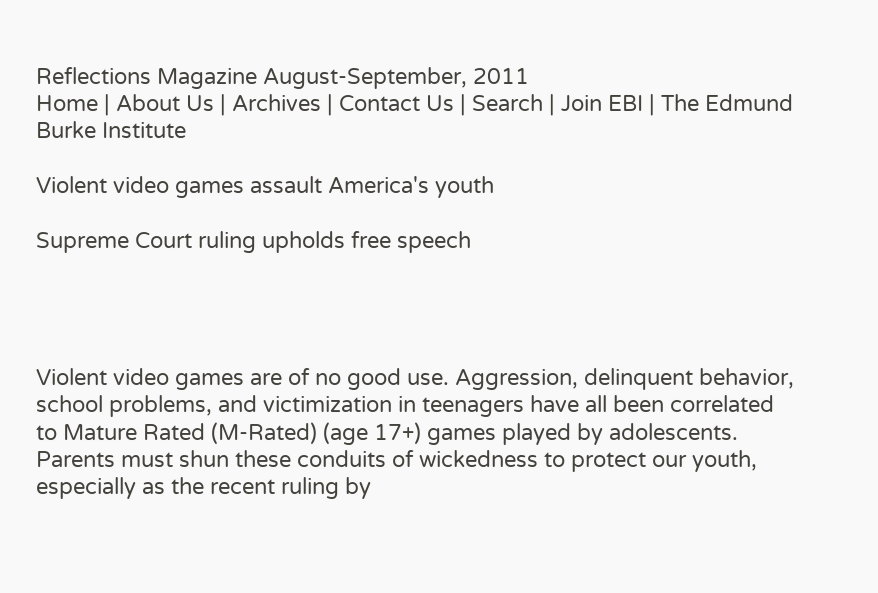Reflections Magazine August-September, 2011
Home | About Us | Archives | Contact Us | Search | Join EBI | The Edmund Burke Institute

Violent video games assault America's youth

Supreme Court ruling upholds free speech




Violent video games are of no good use. Aggression, delinquent behavior, school problems, and victimization in teenagers have all been correlated to Mature Rated (M-Rated) (age 17+) games played by adolescents. Parents must shun these conduits of wickedness to protect our youth, especially as the recent ruling by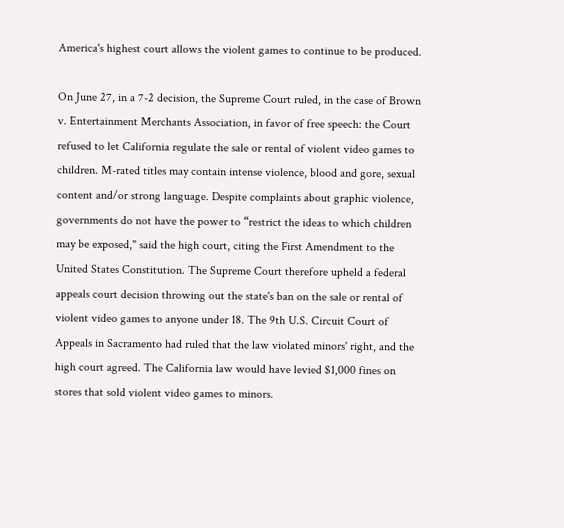America's highest court allows the violent games to continue to be produced.

On June 27, in a 7-2 decision, the Supreme Court ruled, in the case of Brown v. Entertainment Merchants Association, in favor of free speech: the Court refused to let California regulate the sale or rental of violent video games to children. M-rated titles may contain intense violence, blood and gore, sexual content and/or strong language. Despite complaints about graphic violence, governments do not have the power to “restrict the ideas to which children may be exposed," said the high court, citing the First Amendment to the United States Constitution. The Supreme Court therefore upheld a federal appeals court decision throwing out the state's ban on the sale or rental of violent video games to anyone under 18. The 9th U.S. Circuit Court of Appeals in Sacramento had ruled that the law violated minors' right, and the high court agreed. The California law would have levied $1,000 fines on stores that sold violent video games to minors.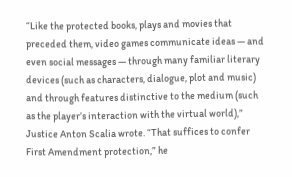“Like the protected books, plays and movies that preceded them, video games communicate ideas — and even social messages — through many familiar literary devices (such as characters, dialogue, plot and music) and through features distinctive to the medium (such as the player’s interaction with the virtual world),” Justice Anton Scalia wrote. “That suffices to confer First Amendment protection,” he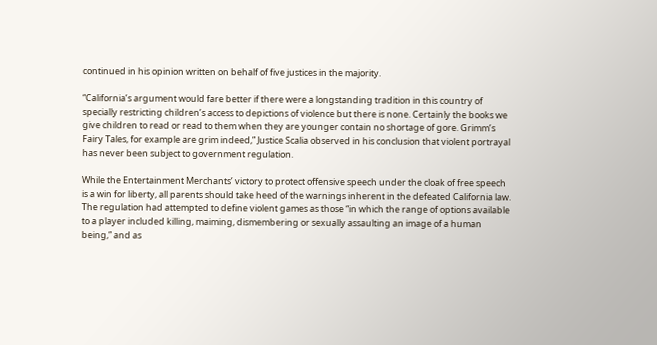continued in his opinion written on behalf of five justices in the majority.

“California’s argument would fare better if there were a longstanding tradition in this country of specially restricting children’s access to depictions of violence but there is none. Certainly the books we give children to read or read to them when they are younger contain no shortage of gore. Grimm’s Fairy Tales, for example are grim indeed,” Justice Scalia observed in his conclusion that violent portrayal has never been subject to government regulation.

While the Entertainment Merchants’ victory to protect offensive speech under the cloak of free speech is a win for liberty, all parents should take heed of the warnings inherent in the defeated California law. The regulation had attempted to define violent games as those “in which the range of options available to a player included killing, maiming, dismembering or sexually assaulting an image of a human being,” and as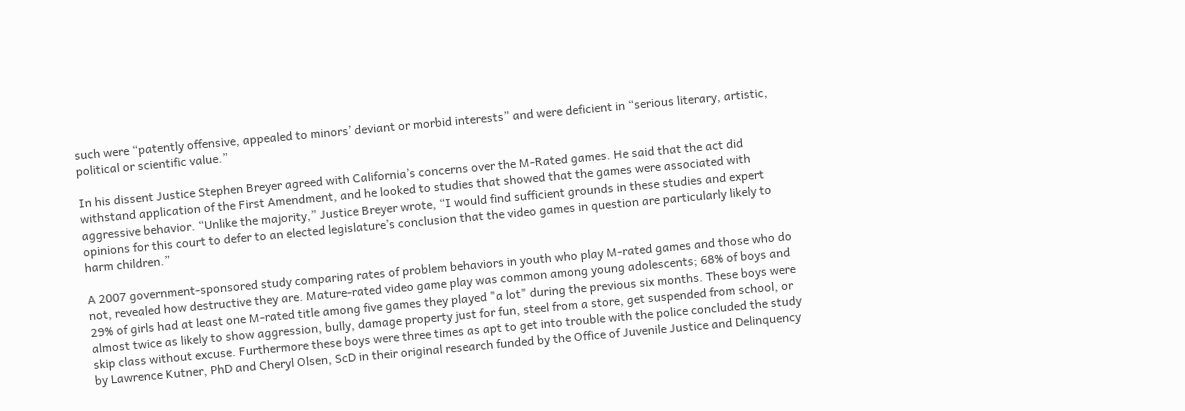such were “patently offensive, appealed to minors’ deviant or morbid interests” and were deficient in “serious literary, artistic, political or scientific value.”

In his dissent Justice Stephen Breyer agreed with California’s concerns over the M-Rated games. He said that the act did withstand application of the First Amendment, and he looked to studies that showed that the games were associated with aggressive behavior. “Unlike the majority,” Justice Breyer wrote, “I would find sufficient grounds in these studies and expert opinions for this court to defer to an elected legislature’s conclusion that the video games in question are particularly likely to harm children.”

A 2007 government-sponsored study comparing rates of problem behaviors in youth who play M-rated games and those who do not, revealed how destructive they are. Mature-rated video game play was common among young adolescents; 68% of boys and 29% of girls had at least one M-rated title among five games they played "a lot" during the previous six months. These boys were almost twice as likely to show aggression, bully, damage property just for fun, steel from a store, get suspended from school, or skip class without excuse. Furthermore these boys were three times as apt to get into trouble with the police concluded the study by Lawrence Kutner, PhD and Cheryl Olsen, ScD in their original research funded by the Office of Juvenile Justice and Delinquency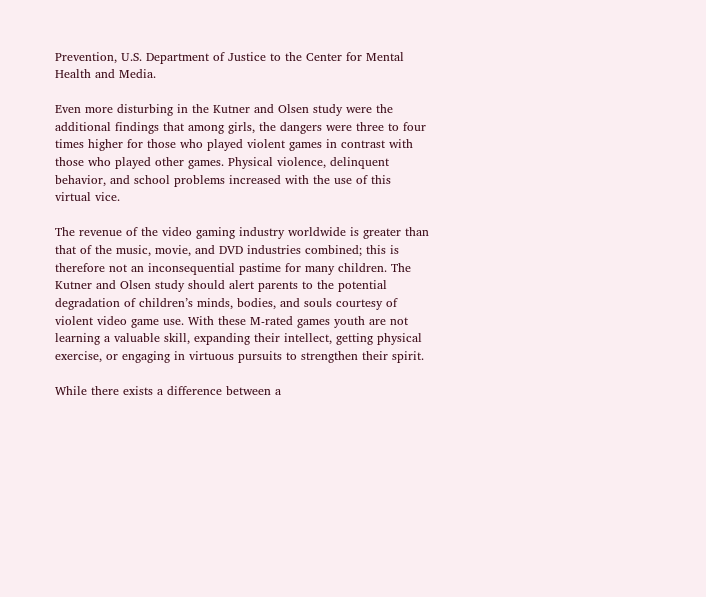Prevention, U.S. Department of Justice to the Center for Mental Health and Media.

Even more disturbing in the Kutner and Olsen study were the additional findings that among girls, the dangers were three to four times higher for those who played violent games in contrast with those who played other games. Physical violence, delinquent behavior, and school problems increased with the use of this virtual vice.

The revenue of the video gaming industry worldwide is greater than that of the music, movie, and DVD industries combined; this is therefore not an inconsequential pastime for many children. The Kutner and Olsen study should alert parents to the potential degradation of children’s minds, bodies, and souls courtesy of violent video game use. With these M-rated games youth are not learning a valuable skill, expanding their intellect, getting physical exercise, or engaging in virtuous pursuits to strengthen their spirit.

While there exists a difference between a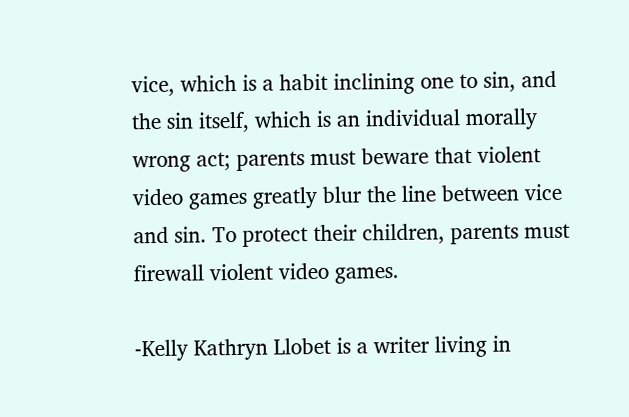vice, which is a habit inclining one to sin, and the sin itself, which is an individual morally wrong act; parents must beware that violent video games greatly blur the line between vice and sin. To protect their children, parents must firewall violent video games.

-Kelly Kathryn Llobet is a writer living in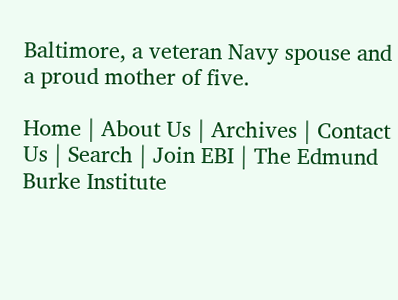Baltimore, a veteran Navy spouse and a proud mother of five.

Home | About Us | Archives | Contact Us | Search | Join EBI | The Edmund Burke Institute